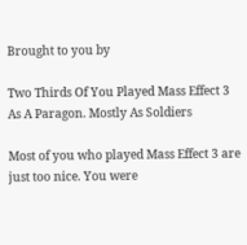Brought to you by

Two Thirds Of You Played Mass Effect 3 As A Paragon. Mostly As Soldiers

Most of you who played Mass Effect 3 are just too nice. You were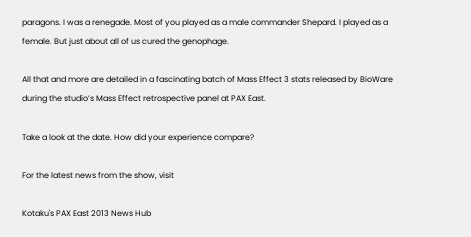paragons. I was a renegade. Most of you played as a male commander Shepard. I played as a female. But just about all of us cured the genophage.

All that and more are detailed in a fascinating batch of Mass Effect 3 stats released by BioWare during the studio’s Mass Effect retrospective panel at PAX East.

Take a look at the date. How did your experience compare?

For the latest news from the show, visit

Kotaku's PAX East 2013 News Hub